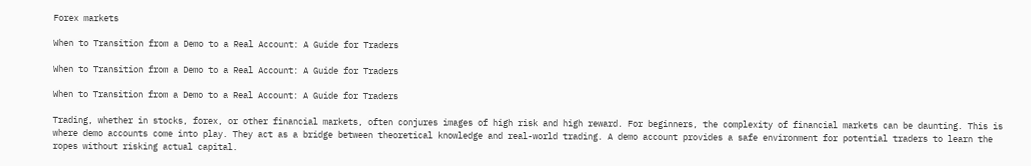Forex markets

When to Transition from a Demo to a Real Account: A Guide for Traders

When to Transition from a Demo to a Real Account: A Guide for Traders

When to Transition from a Demo to a Real Account: A Guide for Traders

Trading, whether in stocks, forex, or other financial markets, often conjures images of high risk and high reward. For beginners, the complexity of financial markets can be daunting. This is where demo accounts come into play. They act as a bridge between theoretical knowledge and real-world trading. A demo account provides a safe environment for potential traders to learn the ropes without risking actual capital.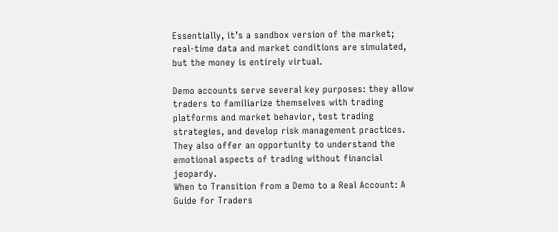Essentially, it’s a sandbox version of the market; real-time data and market conditions are simulated, but the money is entirely virtual.

Demo accounts serve several key purposes: they allow traders to familiarize themselves with trading platforms and market behavior, test trading strategies, and develop risk management practices. They also offer an opportunity to understand the emotional aspects of trading without financial jeopardy.
When to Transition from a Demo to a Real Account: A Guide for Traders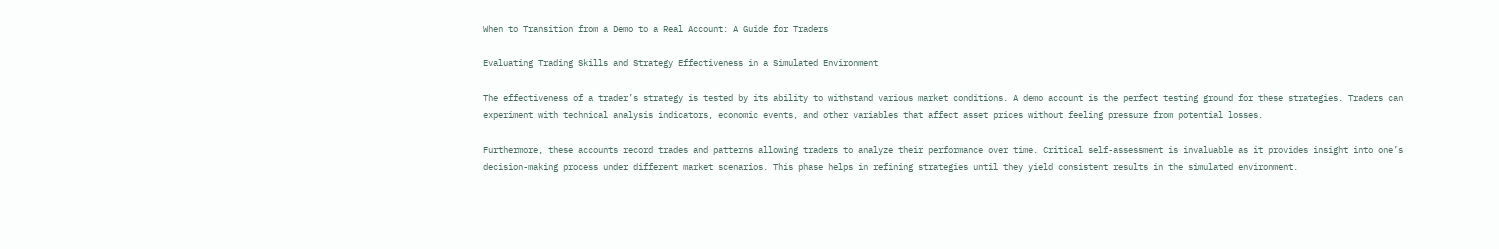When to Transition from a Demo to a Real Account: A Guide for Traders

Evaluating Trading Skills and Strategy Effectiveness in a Simulated Environment

The effectiveness of a trader’s strategy is tested by its ability to withstand various market conditions. A demo account is the perfect testing ground for these strategies. Traders can experiment with technical analysis indicators, economic events, and other variables that affect asset prices without feeling pressure from potential losses.

Furthermore, these accounts record trades and patterns allowing traders to analyze their performance over time. Critical self-assessment is invaluable as it provides insight into one’s decision-making process under different market scenarios. This phase helps in refining strategies until they yield consistent results in the simulated environment.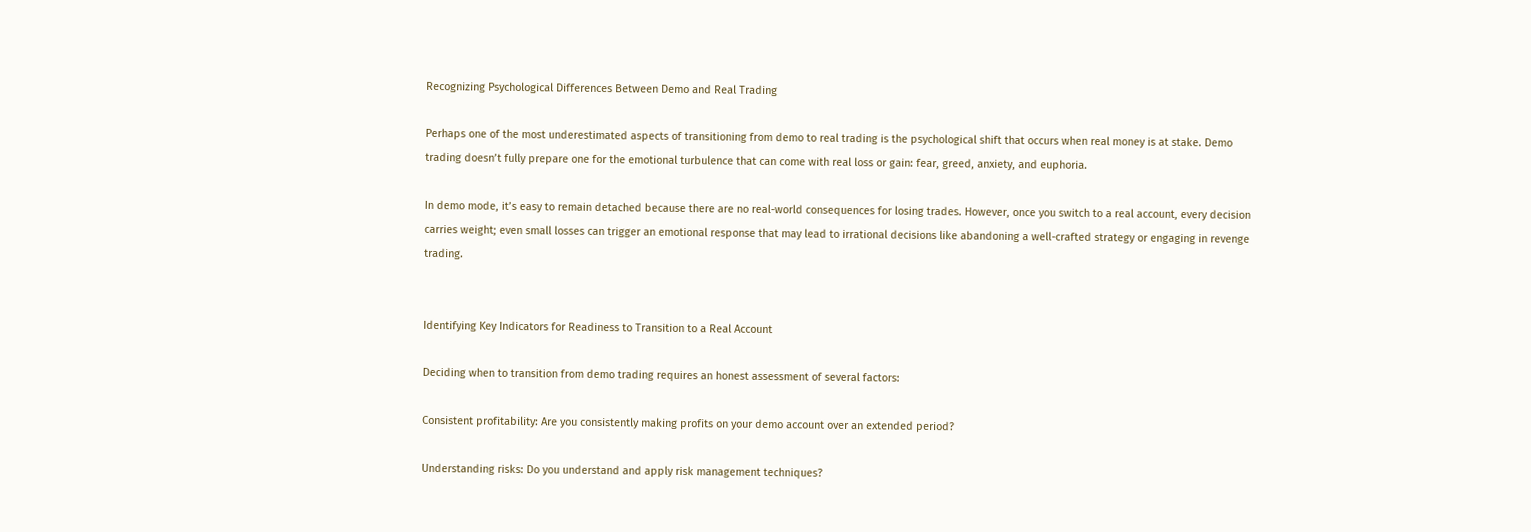Recognizing Psychological Differences Between Demo and Real Trading

Perhaps one of the most underestimated aspects of transitioning from demo to real trading is the psychological shift that occurs when real money is at stake. Demo trading doesn’t fully prepare one for the emotional turbulence that can come with real loss or gain: fear, greed, anxiety, and euphoria.

In demo mode, it’s easy to remain detached because there are no real-world consequences for losing trades. However, once you switch to a real account, every decision carries weight; even small losses can trigger an emotional response that may lead to irrational decisions like abandoning a well-crafted strategy or engaging in revenge trading.


Identifying Key Indicators for Readiness to Transition to a Real Account

Deciding when to transition from demo trading requires an honest assessment of several factors:

Consistent profitability: Are you consistently making profits on your demo account over an extended period?

Understanding risks: Do you understand and apply risk management techniques?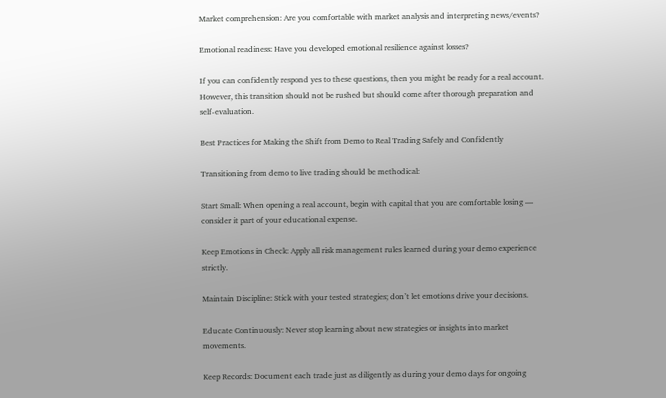Market comprehension: Are you comfortable with market analysis and interpreting news/events?

Emotional readiness: Have you developed emotional resilience against losses?

If you can confidently respond yes to these questions, then you might be ready for a real account. However, this transition should not be rushed but should come after thorough preparation and self-evaluation.

Best Practices for Making the Shift from Demo to Real Trading Safely and Confidently

Transitioning from demo to live trading should be methodical:

Start Small: When opening a real account, begin with capital that you are comfortable losing — consider it part of your educational expense.

Keep Emotions in Check: Apply all risk management rules learned during your demo experience strictly.

Maintain Discipline: Stick with your tested strategies; don’t let emotions drive your decisions.

Educate Continuously: Never stop learning about new strategies or insights into market movements.

Keep Records: Document each trade just as diligently as during your demo days for ongoing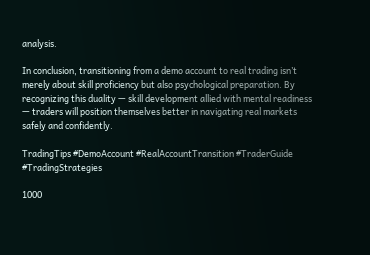analysis.

In conclusion, transitioning from a demo account to real trading isn’t merely about skill proficiency but also psychological preparation. By recognizing this duality — skill development allied with mental readiness — traders will position themselves better in navigating real markets safely and confidently.

TradingTips #DemoAccount #RealAccountTransition #TraderGuide #TradingStrategies

1000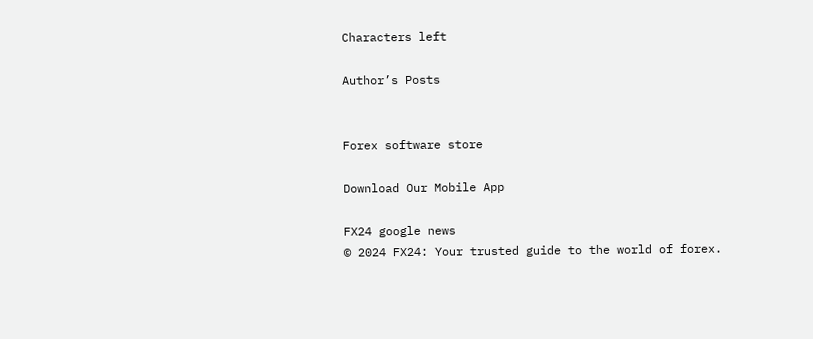Characters left

Author’s Posts


Forex software store

Download Our Mobile App

FX24 google news
© 2024 FX24: Your trusted guide to the world of forex.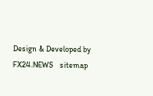Design & Developed by FX24.NEWS   sitemap